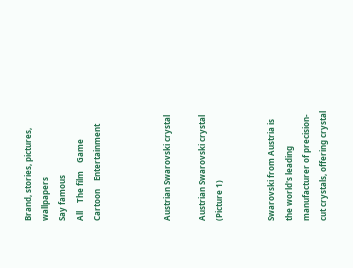Brand, stories, pictures, wallpapers
Say famous
All    The film    Game    Cartoon    Entertainment



Austrian Swarovski crystal

Austrian Swarovski crystal (Picture 1)


Swarovski from Austria is the world's leading manufacturer of precision-cut crystals, offering crystal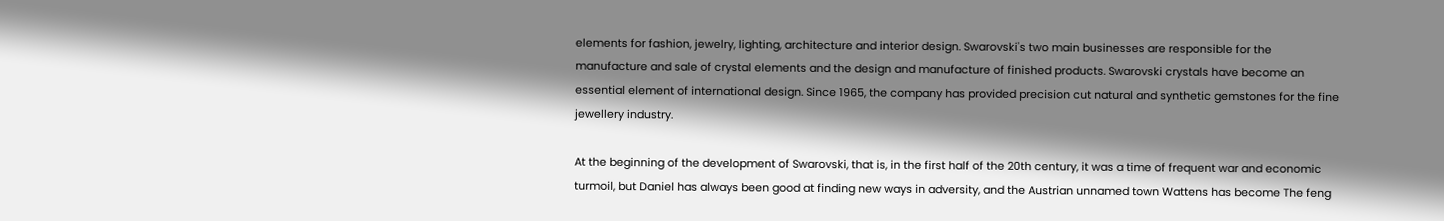elements for fashion, jewelry, lighting, architecture and interior design. Swarovski's two main businesses are responsible for the manufacture and sale of crystal elements and the design and manufacture of finished products. Swarovski crystals have become an essential element of international design. Since 1965, the company has provided precision cut natural and synthetic gemstones for the fine jewellery industry.

At the beginning of the development of Swarovski, that is, in the first half of the 20th century, it was a time of frequent war and economic turmoil, but Daniel has always been good at finding new ways in adversity, and the Austrian unnamed town Wattens has become The feng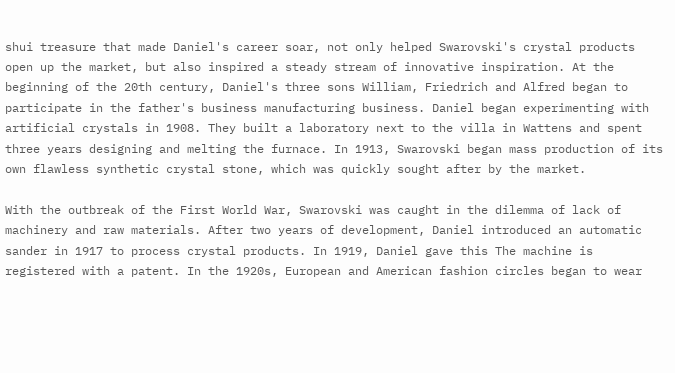shui treasure that made Daniel's career soar, not only helped Swarovski's crystal products open up the market, but also inspired a steady stream of innovative inspiration. At the beginning of the 20th century, Daniel's three sons William, Friedrich and Alfred began to participate in the father's business manufacturing business. Daniel began experimenting with artificial crystals in 1908. They built a laboratory next to the villa in Wattens and spent three years designing and melting the furnace. In 1913, Swarovski began mass production of its own flawless synthetic crystal stone, which was quickly sought after by the market.

With the outbreak of the First World War, Swarovski was caught in the dilemma of lack of machinery and raw materials. After two years of development, Daniel introduced an automatic sander in 1917 to process crystal products. In 1919, Daniel gave this The machine is registered with a patent. In the 1920s, European and American fashion circles began to wear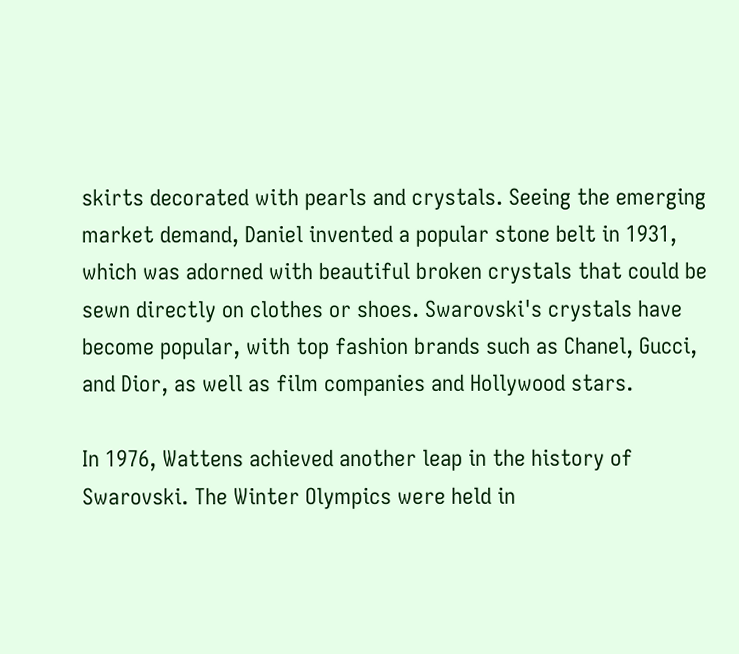skirts decorated with pearls and crystals. Seeing the emerging market demand, Daniel invented a popular stone belt in 1931, which was adorned with beautiful broken crystals that could be sewn directly on clothes or shoes. Swarovski's crystals have become popular, with top fashion brands such as Chanel, Gucci, and Dior, as well as film companies and Hollywood stars.

In 1976, Wattens achieved another leap in the history of Swarovski. The Winter Olympics were held in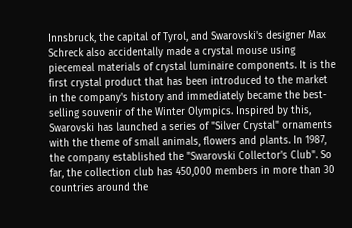Innsbruck, the capital of Tyrol, and Swarovski's designer Max Schreck also accidentally made a crystal mouse using piecemeal materials of crystal luminaire components. It is the first crystal product that has been introduced to the market in the company's history and immediately became the best-selling souvenir of the Winter Olympics. Inspired by this, Swarovski has launched a series of "Silver Crystal" ornaments with the theme of small animals, flowers and plants. In 1987, the company established the "Swarovski Collector's Club". So far, the collection club has 450,000 members in more than 30 countries around the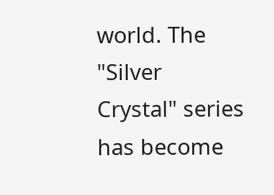world. The "Silver Crystal" series has become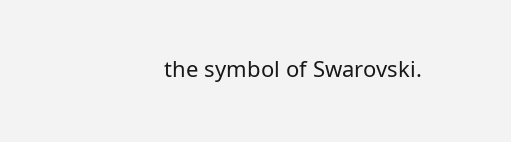the symbol of Swarovski.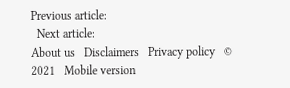Previous article:
  Next article:
About us   Disclaimers   Privacy policy   © 2021   Mobile version